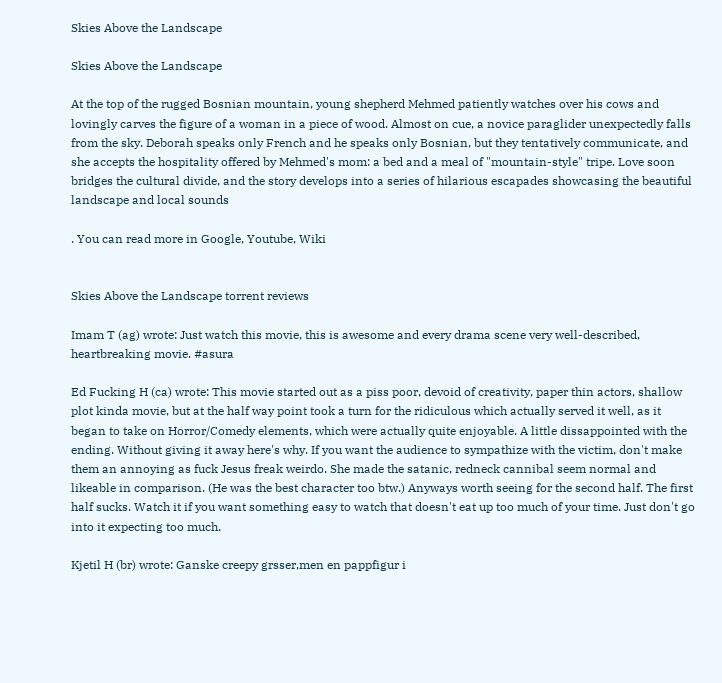Skies Above the Landscape

Skies Above the Landscape

At the top of the rugged Bosnian mountain, young shepherd Mehmed patiently watches over his cows and lovingly carves the figure of a woman in a piece of wood. Almost on cue, a novice paraglider unexpectedly falls from the sky. Deborah speaks only French and he speaks only Bosnian, but they tentatively communicate, and she accepts the hospitality offered by Mehmed's mom: a bed and a meal of "mountain-style" tripe. Love soon bridges the cultural divide, and the story develops into a series of hilarious escapades showcasing the beautiful landscape and local sounds

. You can read more in Google, Youtube, Wiki


Skies Above the Landscape torrent reviews

Imam T (ag) wrote: Just watch this movie, this is awesome and every drama scene very well-described, heartbreaking movie. #asura

Ed Fucking H (ca) wrote: This movie started out as a piss poor, devoid of creativity, paper thin actors, shallow plot kinda movie, but at the half way point took a turn for the ridiculous which actually served it well, as it began to take on Horror/Comedy elements, which were actually quite enjoyable. A little dissappointed with the ending. Without giving it away here's why. If you want the audience to sympathize with the victim, don't make them an annoying as fuck Jesus freak weirdo. She made the satanic, redneck cannibal seem normal and likeable in comparison. (He was the best character too btw.) Anyways worth seeing for the second half. The first half sucks. Watch it if you want something easy to watch that doesn't eat up too much of your time. Just don't go into it expecting too much.

Kjetil H (br) wrote: Ganske creepy grsser,men en pappfigur i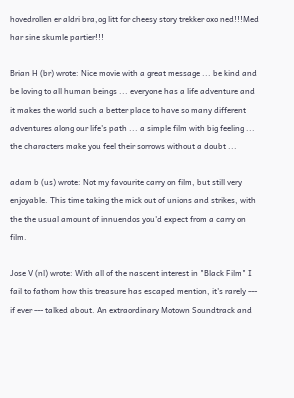hovedrollen er aldri bra,og litt for cheesy story trekker oxo ned!!!Med har sine skumle partier!!!

Brian H (br) wrote: Nice movie with a great message ... be kind and be loving to all human beings ... everyone has a life adventure and it makes the world such a better place to have so many different adventures along our life's path ... a simple film with big feeling ... the characters make you feel their sorrows without a doubt ...

adam b (us) wrote: Not my favourite carry on film, but still very enjoyable. This time taking the mick out of unions and strikes, with the the usual amount of innuendos you'd expect from a carry on film.

Jose V (nl) wrote: With all of the nascent interest in "Black Film" I fail to fathom how this treasure has escaped mention, it's rarely --- if ever --- talked about. An extraordinary Motown Soundtrack and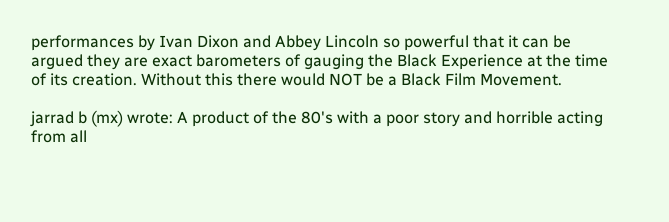performances by Ivan Dixon and Abbey Lincoln so powerful that it can be argued they are exact barometers of gauging the Black Experience at the time of its creation. Without this there would NOT be a Black Film Movement.

jarrad b (mx) wrote: A product of the 80's with a poor story and horrible acting from all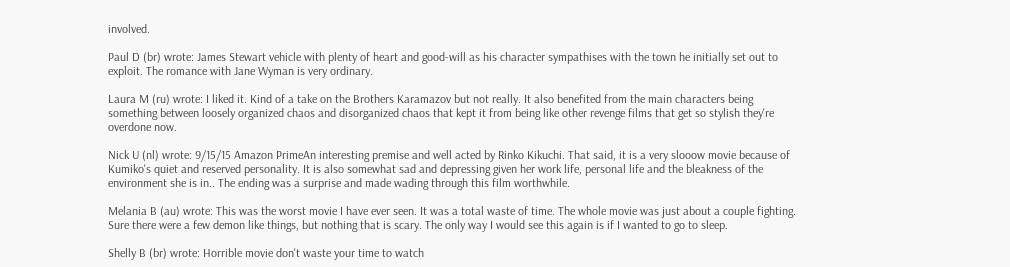involved.

Paul D (br) wrote: James Stewart vehicle with plenty of heart and good-will as his character sympathises with the town he initially set out to exploit. The romance with Jane Wyman is very ordinary.

Laura M (ru) wrote: I liked it. Kind of a take on the Brothers Karamazov but not really. It also benefited from the main characters being something between loosely organized chaos and disorganized chaos that kept it from being like other revenge films that get so stylish they're overdone now.

Nick U (nl) wrote: 9/15/15 Amazon PrimeAn interesting premise and well acted by Rinko Kikuchi. That said, it is a very slooow movie because of Kumiko's quiet and reserved personality. It is also somewhat sad and depressing given her work life, personal life and the bleakness of the environment she is in.. The ending was a surprise and made wading through this film worthwhile.

Melania B (au) wrote: This was the worst movie I have ever seen. It was a total waste of time. The whole movie was just about a couple fighting. Sure there were a few demon like things, but nothing that is scary. The only way I would see this again is if I wanted to go to sleep.

Shelly B (br) wrote: Horrible movie don't waste your time to watch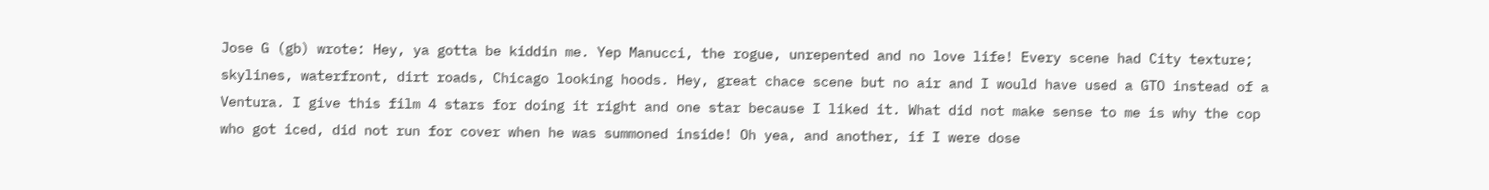Jose G (gb) wrote: Hey, ya gotta be kiddin me. Yep Manucci, the rogue, unrepented and no love life! Every scene had City texture; skylines, waterfront, dirt roads, Chicago looking hoods. Hey, great chace scene but no air and I would have used a GTO instead of a Ventura. I give this film 4 stars for doing it right and one star because I liked it. What did not make sense to me is why the cop who got iced, did not run for cover when he was summoned inside! Oh yea, and another, if I were dose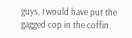guys, I would have put the gagged cop in the coffin.